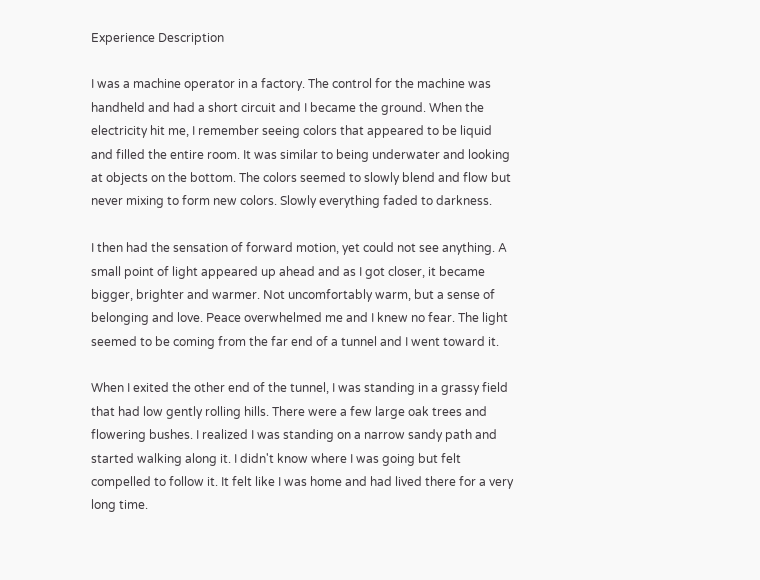Experience Description

I was a machine operator in a factory. The control for the machine was handheld and had a short circuit and I became the ground. When the electricity hit me, I remember seeing colors that appeared to be liquid and filled the entire room. It was similar to being underwater and looking at objects on the bottom. The colors seemed to slowly blend and flow but never mixing to form new colors. Slowly everything faded to darkness.

I then had the sensation of forward motion, yet could not see anything. A small point of light appeared up ahead and as I got closer, it became bigger, brighter and warmer. Not uncomfortably warm, but a sense of belonging and love. Peace overwhelmed me and I knew no fear. The light seemed to be coming from the far end of a tunnel and I went toward it.

When I exited the other end of the tunnel, I was standing in a grassy field that had low gently rolling hills. There were a few large oak trees and flowering bushes. I realized I was standing on a narrow sandy path and started walking along it. I didn't know where I was going but felt compelled to follow it. It felt like I was home and had lived there for a very long time.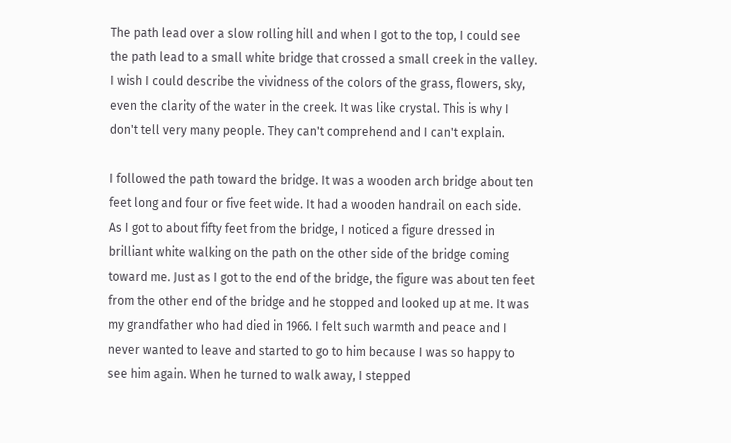The path lead over a slow rolling hill and when I got to the top, I could see the path lead to a small white bridge that crossed a small creek in the valley. I wish I could describe the vividness of the colors of the grass, flowers, sky, even the clarity of the water in the creek. It was like crystal. This is why I don't tell very many people. They can't comprehend and I can't explain.

I followed the path toward the bridge. It was a wooden arch bridge about ten feet long and four or five feet wide. It had a wooden handrail on each side. As I got to about fifty feet from the bridge, I noticed a figure dressed in brilliant white walking on the path on the other side of the bridge coming toward me. Just as I got to the end of the bridge, the figure was about ten feet from the other end of the bridge and he stopped and looked up at me. It was my grandfather who had died in 1966. I felt such warmth and peace and I never wanted to leave and started to go to him because I was so happy to see him again. When he turned to walk away, I stepped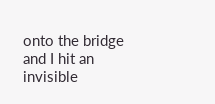onto the bridge and I hit an invisible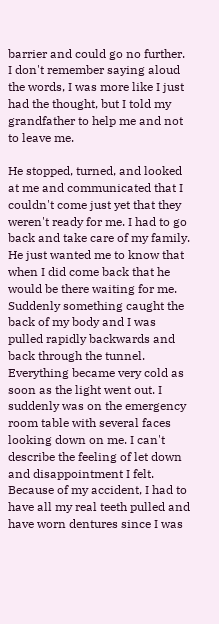barrier and could go no further. I don't remember saying aloud the words, I was more like I just had the thought, but I told my grandfather to help me and not to leave me.

He stopped, turned, and looked at me and communicated that I couldn't come just yet that they weren't ready for me. I had to go back and take care of my family. He just wanted me to know that when I did come back that he would be there waiting for me. Suddenly something caught the back of my body and I was pulled rapidly backwards and back through the tunnel. Everything became very cold as soon as the light went out. I suddenly was on the emergency room table with several faces looking down on me. I can't describe the feeling of let down and disappointment I felt. Because of my accident, I had to have all my real teeth pulled and have worn dentures since I was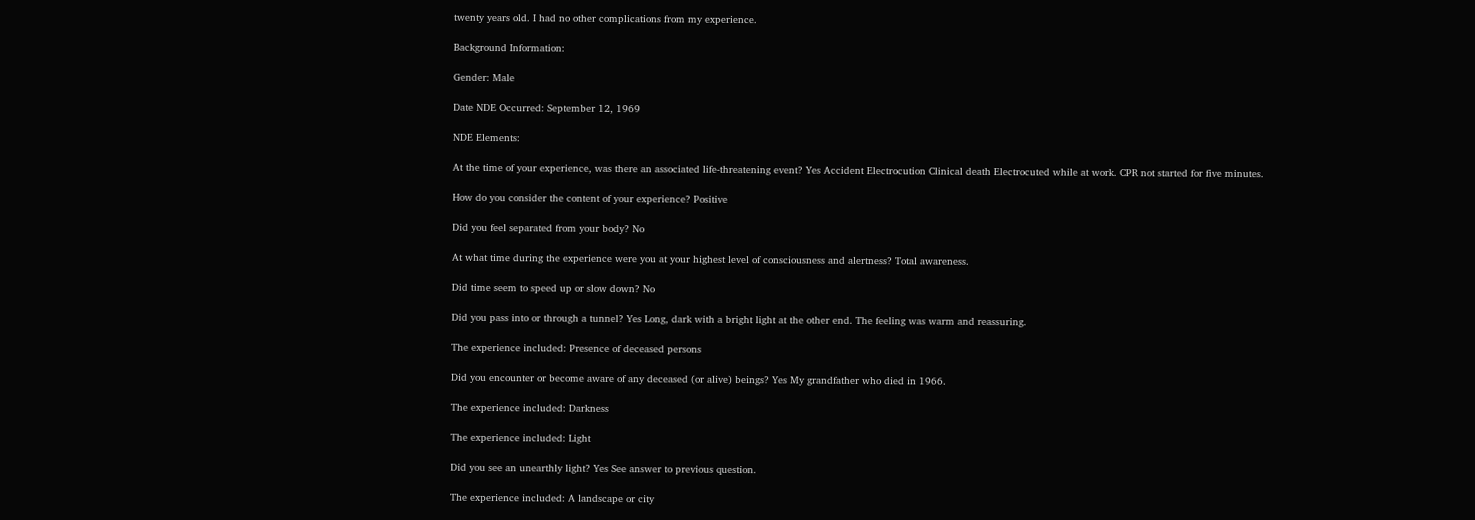twenty years old. I had no other complications from my experience.

Background Information:

Gender: Male

Date NDE Occurred: September 12, 1969

NDE Elements:

At the time of your experience, was there an associated life-threatening event? Yes Accident Electrocution Clinical death Electrocuted while at work. CPR not started for five minutes.

How do you consider the content of your experience? Positive

Did you feel separated from your body? No

At what time during the experience were you at your highest level of consciousness and alertness? Total awareness.

Did time seem to speed up or slow down? No

Did you pass into or through a tunnel? Yes Long, dark with a bright light at the other end. The feeling was warm and reassuring.

The experience included: Presence of deceased persons

Did you encounter or become aware of any deceased (or alive) beings? Yes My grandfather who died in 1966.

The experience included: Darkness

The experience included: Light

Did you see an unearthly light? Yes See answer to previous question.

The experience included: A landscape or city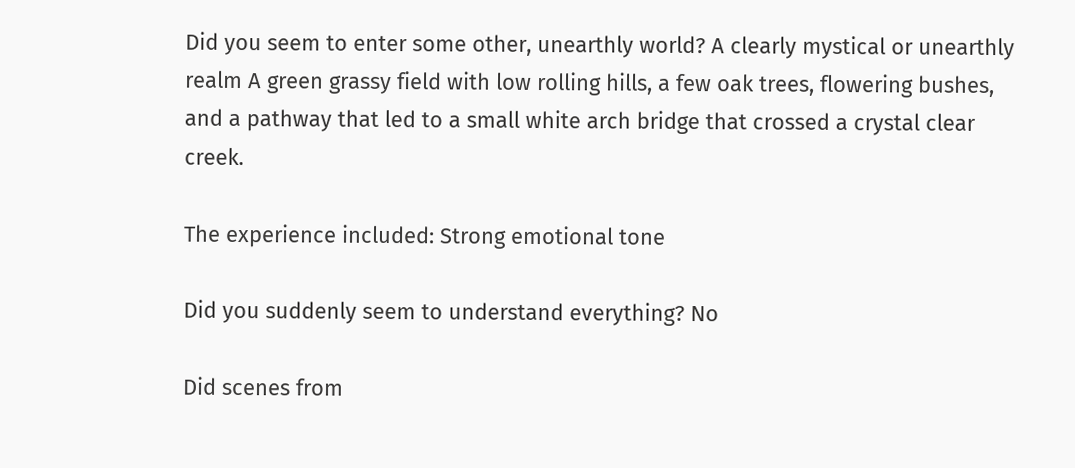Did you seem to enter some other, unearthly world? A clearly mystical or unearthly realm A green grassy field with low rolling hills, a few oak trees, flowering bushes, and a pathway that led to a small white arch bridge that crossed a crystal clear creek.

The experience included: Strong emotional tone

Did you suddenly seem to understand everything? No

Did scenes from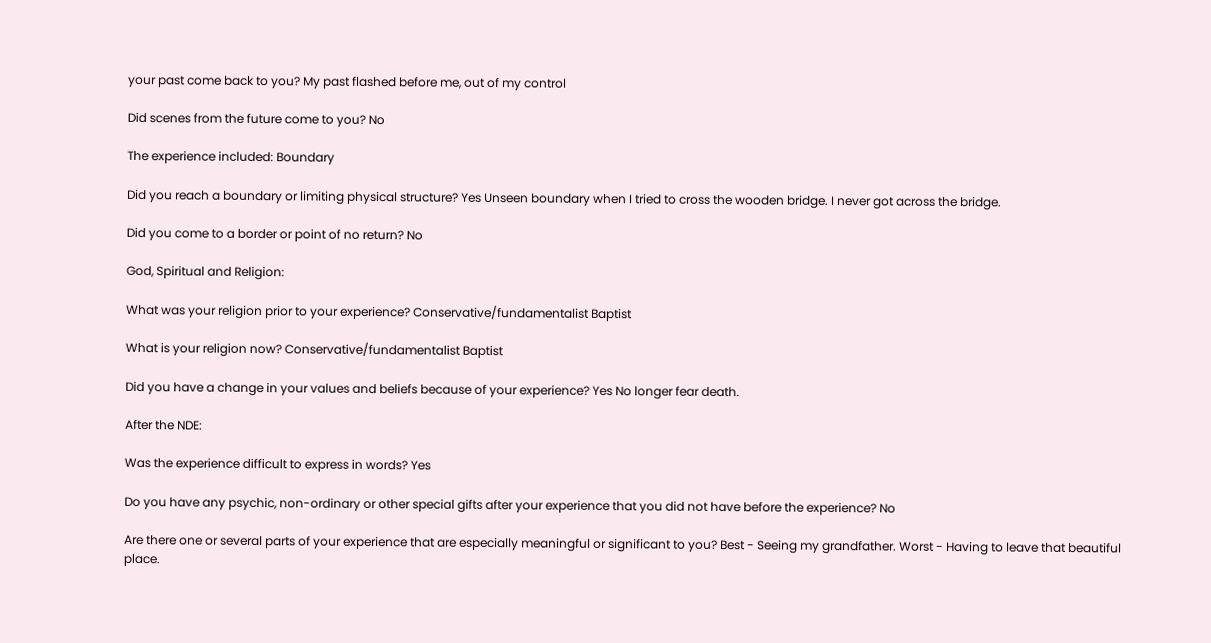your past come back to you? My past flashed before me, out of my control

Did scenes from the future come to you? No

The experience included: Boundary

Did you reach a boundary or limiting physical structure? Yes Unseen boundary when I tried to cross the wooden bridge. I never got across the bridge.

Did you come to a border or point of no return? No

God, Spiritual and Religion:

What was your religion prior to your experience? Conservative/fundamentalist Baptist

What is your religion now? Conservative/fundamentalist Baptist

Did you have a change in your values and beliefs because of your experience? Yes No longer fear death.

After the NDE:

Was the experience difficult to express in words? Yes

Do you have any psychic, non-ordinary or other special gifts after your experience that you did not have before the experience? No

Are there one or several parts of your experience that are especially meaningful or significant to you? Best - Seeing my grandfather. Worst - Having to leave that beautiful place.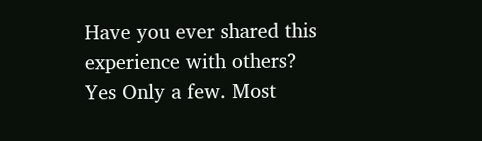Have you ever shared this experience with others? Yes Only a few. Most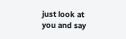just look at you and say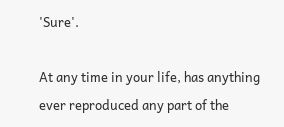'Sure'.

At any time in your life, has anything ever reproduced any part of the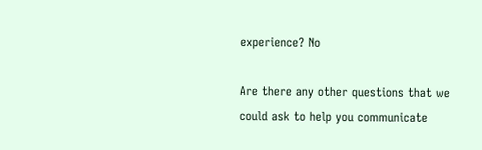experience? No

Are there any other questions that we could ask to help you communicate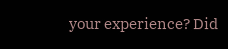your experience? Did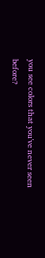you see colors that you've never seen before?